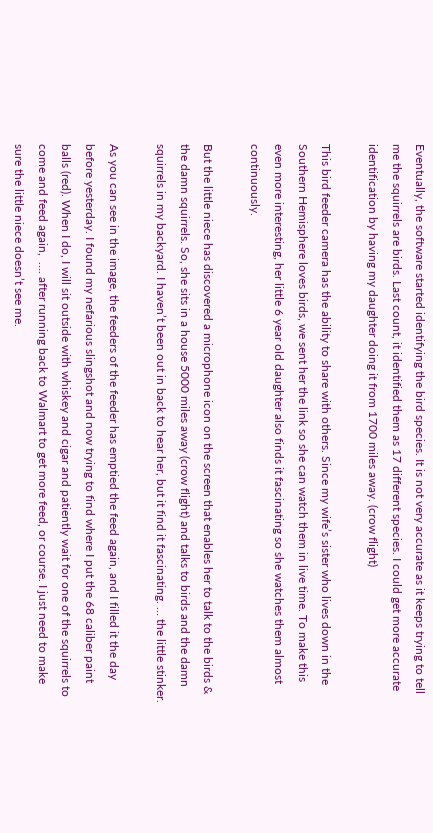Eventually, the software started identifying the bird species. It is not very accurate as it keeps trying to tell me the squirrels are birds. Last count, it identified them as 17 different species. I could get more accurate identification by having my daughter doing it from 1700 miles away. (crow flight)

This bird feeder camera has the ability to share with others. Since my wife’s sister who lives down in the Southern Hemisphere loves birds, we sent her the link so she can watch them in live time. To make this even more interesting, her little 6 year old daughter also finds it fascinating so she watches them almost continuously.

But the little niece has discovered a microphone icon on the screen that enables her to talk to the birds & the damn squirrels. So, she sits in a house 5000 miles away (crow flight) and talks to birds and the damn squirrels in my backyard. I haven’t been out in back to hear her, but it find it fascinating. … the little stinker.

As you can see in the image, the feeders of the feeder has emptied the feed again, and I filled it the day before yesterday. I found my nefarious slingshot and now trying to find where I put the 68 caliber paint balls (red). When I do, I will sit outside with whiskey and cigar and patiently wait for one of the squirrels to come and feed again,  …. after running back to Walmart to get more feed, or course. I just need to make sure the little niece doesn’t see me.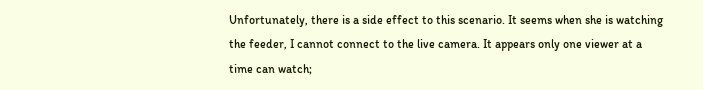Unfortunately, there is a side effect to this scenario. It seems when she is watching the feeder, I cannot connect to the live camera. It appears only one viewer at a time can watch;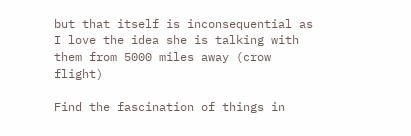but that itself is inconsequential as I love the idea she is talking with them from 5000 miles away (crow flight)

Find the fascination of things in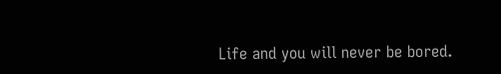Life and you will never be bored.